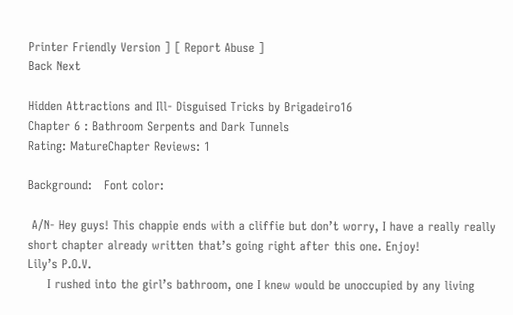Printer Friendly Version ] [ Report Abuse ]
Back Next

Hidden Attractions and Ill- Disguised Tricks by Brigadeiro16
Chapter 6 : Bathroom Serpents and Dark Tunnels
Rating: MatureChapter Reviews: 1

Background:   Font color:

 A/N- Hey guys! This chappie ends with a cliffie but don’t worry, I have a really really short chapter already written that’s going right after this one. Enjoy!
Lily’s P.O.V.
     I rushed into the girl’s bathroom, one I knew would be unoccupied by any living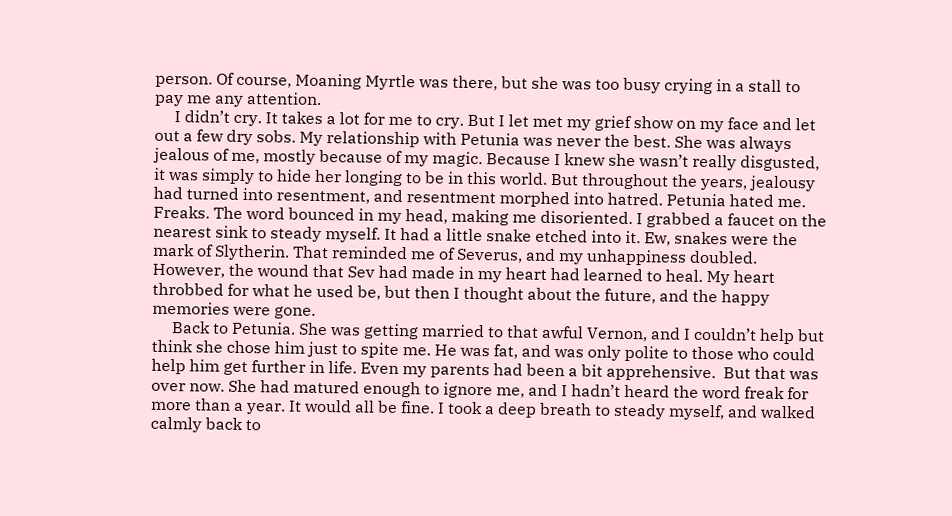person. Of course, Moaning Myrtle was there, but she was too busy crying in a stall to pay me any attention.
     I didn’t cry. It takes a lot for me to cry. But I let met my grief show on my face and let out a few dry sobs. My relationship with Petunia was never the best. She was always jealous of me, mostly because of my magic. Because I knew she wasn’t really disgusted, it was simply to hide her longing to be in this world. But throughout the years, jealousy had turned into resentment, and resentment morphed into hatred. Petunia hated me. Freaks. The word bounced in my head, making me disoriented. I grabbed a faucet on the nearest sink to steady myself. It had a little snake etched into it. Ew, snakes were the mark of Slytherin. That reminded me of Severus, and my unhappiness doubled. However, the wound that Sev had made in my heart had learned to heal. My heart throbbed for what he used be, but then I thought about the future, and the happy memories were gone.
     Back to Petunia. She was getting married to that awful Vernon, and I couldn’t help but think she chose him just to spite me. He was fat, and was only polite to those who could help him get further in life. Even my parents had been a bit apprehensive.  But that was over now. She had matured enough to ignore me, and I hadn’t heard the word freak for more than a year. It would all be fine. I took a deep breath to steady myself, and walked calmly back to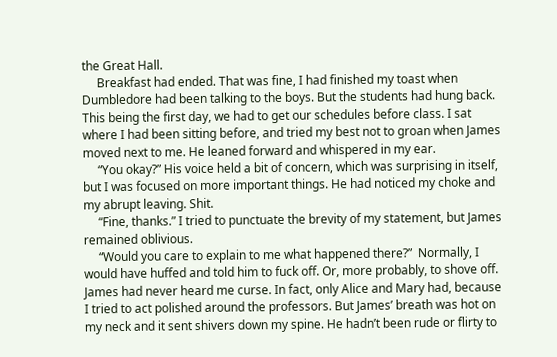the Great Hall.
     Breakfast had ended. That was fine, I had finished my toast when Dumbledore had been talking to the boys. But the students had hung back. This being the first day, we had to get our schedules before class. I sat where I had been sitting before, and tried my best not to groan when James moved next to me. He leaned forward and whispered in my ear.
     “You okay?” His voice held a bit of concern, which was surprising in itself, but I was focused on more important things. He had noticed my choke and my abrupt leaving. Shit.
     “Fine, thanks.” I tried to punctuate the brevity of my statement, but James remained oblivious.
     “Would you care to explain to me what happened there?”  Normally, I would have huffed and told him to fuck off. Or, more probably, to shove off. James had never heard me curse. In fact, only Alice and Mary had, because I tried to act polished around the professors. But James’ breath was hot on my neck and it sent shivers down my spine. He hadn’t been rude or flirty to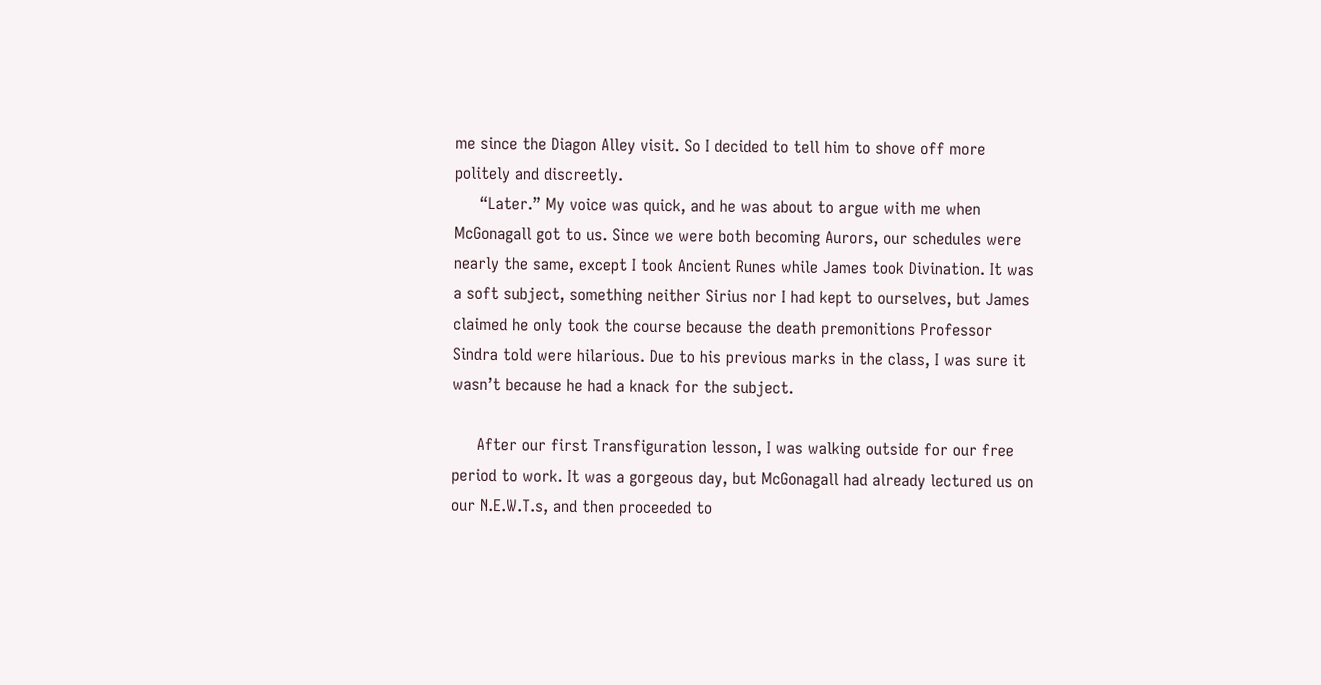me since the Diagon Alley visit. So I decided to tell him to shove off more politely and discreetly.
     “Later.” My voice was quick, and he was about to argue with me when McGonagall got to us. Since we were both becoming Aurors, our schedules were nearly the same, except I took Ancient Runes while James took Divination. It was a soft subject, something neither Sirius nor I had kept to ourselves, but James claimed he only took the course because the death premonitions Professor Sindra told were hilarious. Due to his previous marks in the class, I was sure it wasn’t because he had a knack for the subject.

     After our first Transfiguration lesson, I was walking outside for our free period to work. It was a gorgeous day, but McGonagall had already lectured us on our N.E.W.T.s, and then proceeded to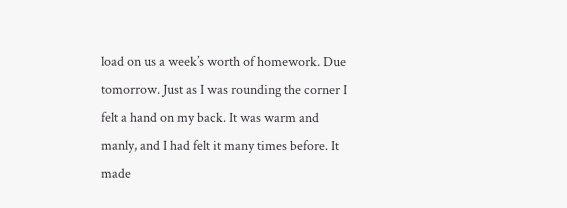load on us a week’s worth of homework. Due tomorrow. Just as I was rounding the corner I felt a hand on my back. It was warm and manly, and I had felt it many times before. It made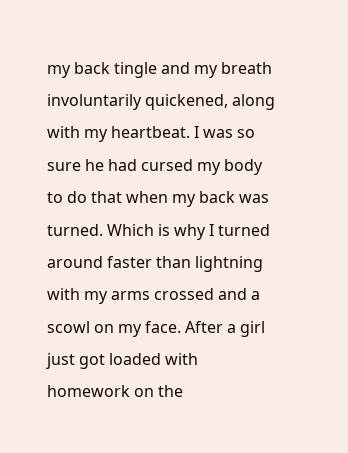my back tingle and my breath involuntarily quickened, along with my heartbeat. I was so sure he had cursed my body to do that when my back was turned. Which is why I turned around faster than lightning with my arms crossed and a scowl on my face. After a girl just got loaded with homework on the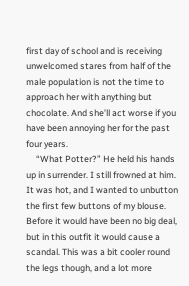first day of school and is receiving unwelcomed stares from half of the male population is not the time to approach her with anything but chocolate. And she’ll act worse if you have been annoying her for the past four years.
     “What Potter?” He held his hands up in surrender. I still frowned at him. It was hot, and I wanted to unbutton the first few buttons of my blouse. Before it would have been no big deal, but in this outfit it would cause a scandal. This was a bit cooler round the legs though, and a lot more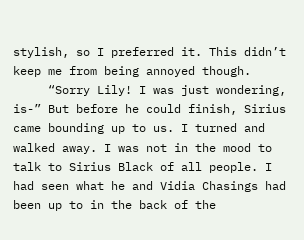stylish, so I preferred it. This didn’t keep me from being annoyed though.
     “Sorry Lily! I was just wondering, is-” But before he could finish, Sirius came bounding up to us. I turned and walked away. I was not in the mood to talk to Sirius Black of all people. I had seen what he and Vidia Chasings had been up to in the back of the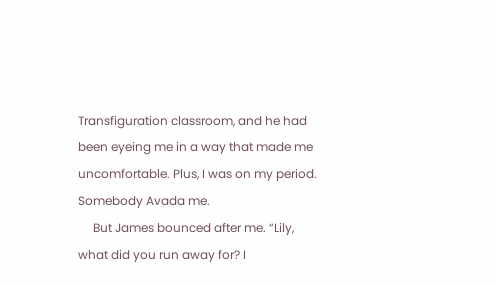Transfiguration classroom, and he had been eyeing me in a way that made me uncomfortable. Plus, I was on my period. Somebody Avada me.
     But James bounced after me. “Lily, what did you run away for? I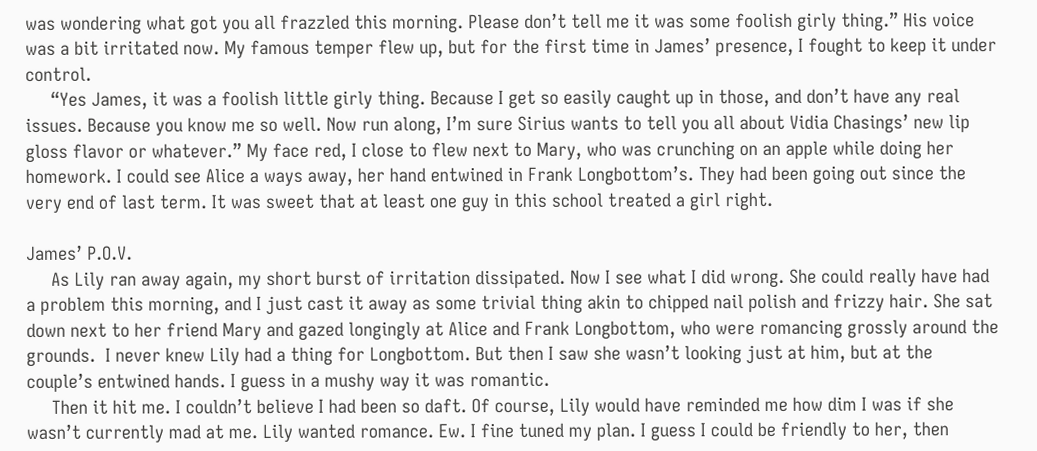was wondering what got you all frazzled this morning. Please don’t tell me it was some foolish girly thing.” His voice was a bit irritated now. My famous temper flew up, but for the first time in James’ presence, I fought to keep it under control.
     “Yes James, it was a foolish little girly thing. Because I get so easily caught up in those, and don’t have any real issues. Because you know me so well. Now run along, I’m sure Sirius wants to tell you all about Vidia Chasings’ new lip gloss flavor or whatever.” My face red, I close to flew next to Mary, who was crunching on an apple while doing her homework. I could see Alice a ways away, her hand entwined in Frank Longbottom’s. They had been going out since the very end of last term. It was sweet that at least one guy in this school treated a girl right.

James’ P.O.V.
     As Lily ran away again, my short burst of irritation dissipated. Now I see what I did wrong. She could really have had a problem this morning, and I just cast it away as some trivial thing akin to chipped nail polish and frizzy hair. She sat down next to her friend Mary and gazed longingly at Alice and Frank Longbottom, who were romancing grossly around the grounds.  I never knew Lily had a thing for Longbottom. But then I saw she wasn’t looking just at him, but at the couple’s entwined hands. I guess in a mushy way it was romantic.
     Then it hit me. I couldn’t believe I had been so daft. Of course, Lily would have reminded me how dim I was if she wasn’t currently mad at me. Lily wanted romance. Ew. I fine tuned my plan. I guess I could be friendly to her, then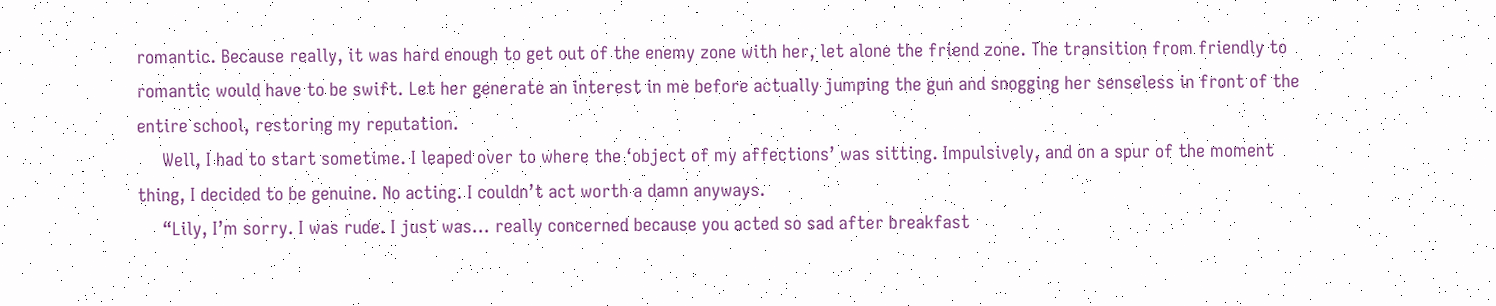romantic. Because really, it was hard enough to get out of the enemy zone with her, let alone the friend zone. The transition from friendly to romantic would have to be swift. Let her generate an interest in me before actually jumping the gun and snogging her senseless in front of the entire school, restoring my reputation.
     Well, I had to start sometime. I leaped over to where the ‘object of my affections’ was sitting. Impulsively, and on a spur of the moment thing, I decided to be genuine. No acting. I couldn’t act worth a damn anyways.
     “Lily, I’m sorry. I was rude. I just was... really concerned because you acted so sad after breakfast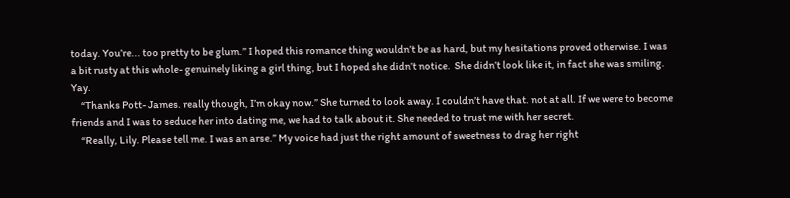today. You’re... too pretty to be glum.” I hoped this romance thing wouldn’t be as hard, but my hesitations proved otherwise. I was a bit rusty at this whole- genuinely liking a girl thing, but I hoped she didn’t notice.  She didn’t look like it, in fact she was smiling. Yay.
     “Thanks Pott- James. really though, I’m okay now.” She turned to look away. I couldn’t have that. not at all. If we were to become friends and I was to seduce her into dating me, we had to talk about it. She needed to trust me with her secret.
     “Really, Lily. Please tell me. I was an arse.” My voice had just the right amount of sweetness to drag her right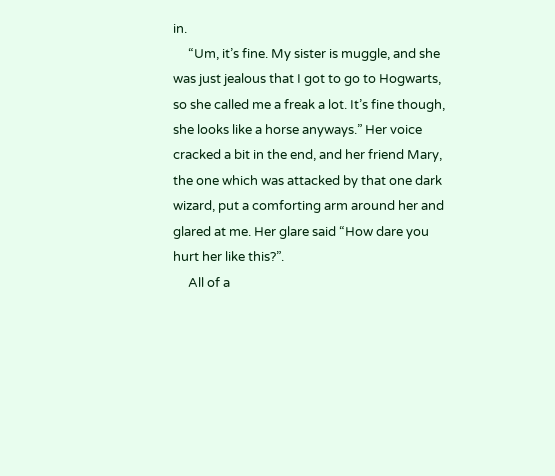in.
     “Um, it’s fine. My sister is muggle, and she was just jealous that I got to go to Hogwarts, so she called me a freak a lot. It’s fine though, she looks like a horse anyways.” Her voice cracked a bit in the end, and her friend Mary, the one which was attacked by that one dark wizard, put a comforting arm around her and glared at me. Her glare said “How dare you hurt her like this?”.
     All of a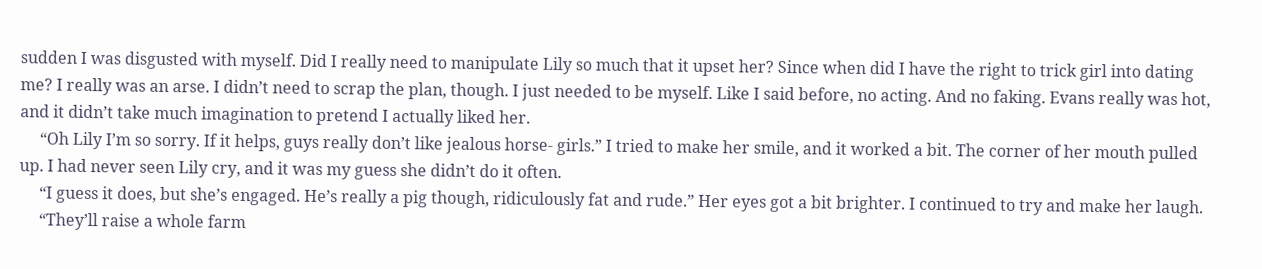sudden I was disgusted with myself. Did I really need to manipulate Lily so much that it upset her? Since when did I have the right to trick girl into dating me? I really was an arse. I didn’t need to scrap the plan, though. I just needed to be myself. Like I said before, no acting. And no faking. Evans really was hot, and it didn’t take much imagination to pretend I actually liked her.
     “Oh Lily I’m so sorry. If it helps, guys really don’t like jealous horse- girls.” I tried to make her smile, and it worked a bit. The corner of her mouth pulled up. I had never seen Lily cry, and it was my guess she didn’t do it often.
     “I guess it does, but she’s engaged. He’s really a pig though, ridiculously fat and rude.” Her eyes got a bit brighter. I continued to try and make her laugh.
     “They’ll raise a whole farm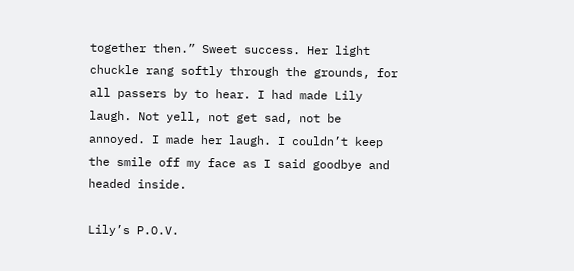together then.” Sweet success. Her light chuckle rang softly through the grounds, for all passers by to hear. I had made Lily laugh. Not yell, not get sad, not be annoyed. I made her laugh. I couldn’t keep the smile off my face as I said goodbye and headed inside.

Lily’s P.O.V.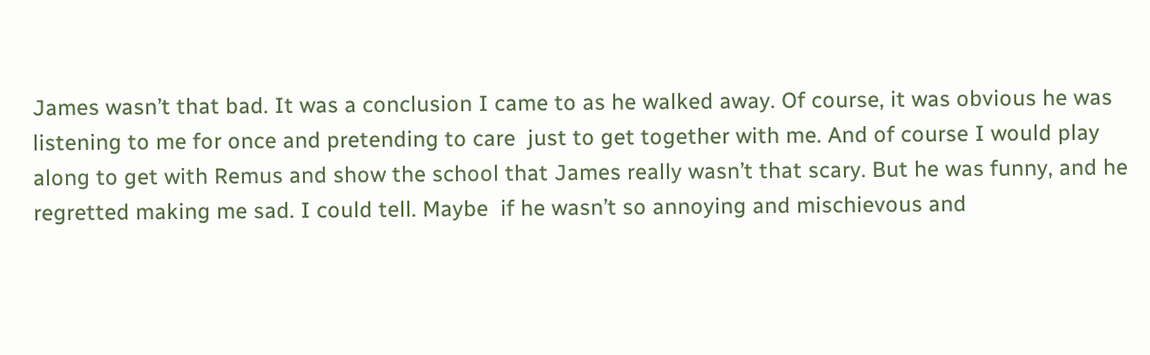James wasn’t that bad. It was a conclusion I came to as he walked away. Of course, it was obvious he was listening to me for once and pretending to care  just to get together with me. And of course I would play along to get with Remus and show the school that James really wasn’t that scary. But he was funny, and he regretted making me sad. I could tell. Maybe  if he wasn’t so annoying and mischievous and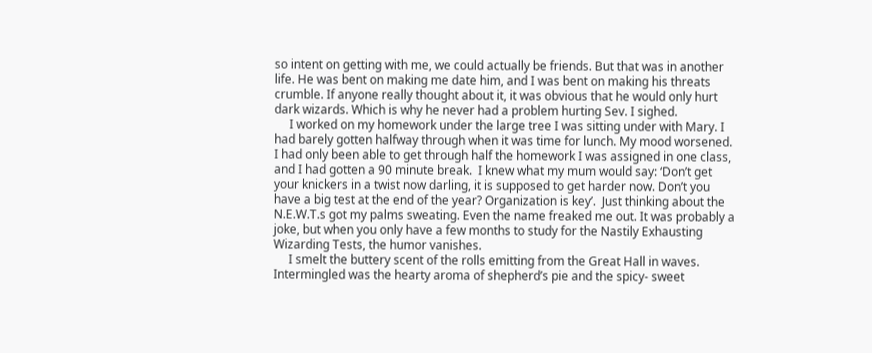so intent on getting with me, we could actually be friends. But that was in another life. He was bent on making me date him, and I was bent on making his threats crumble. If anyone really thought about it, it was obvious that he would only hurt dark wizards. Which is why he never had a problem hurting Sev. I sighed.
     I worked on my homework under the large tree I was sitting under with Mary. I had barely gotten halfway through when it was time for lunch. My mood worsened. I had only been able to get through half the homework I was assigned in one class, and I had gotten a 90 minute break.  I knew what my mum would say: ‘Don’t get your knickers in a twist now darling, it is supposed to get harder now. Don’t you have a big test at the end of the year? Organization is key’.  Just thinking about the N.E.W.T.s got my palms sweating. Even the name freaked me out. It was probably a joke, but when you only have a few months to study for the Nastily Exhausting Wizarding Tests, the humor vanishes.
     I smelt the buttery scent of the rolls emitting from the Great Hall in waves. Intermingled was the hearty aroma of shepherd’s pie and the spicy- sweet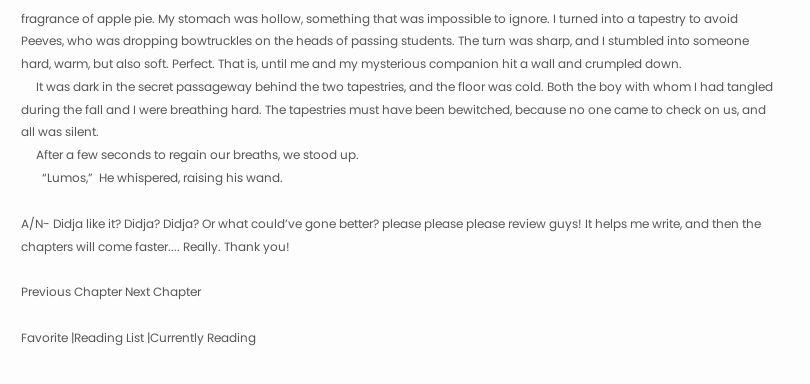fragrance of apple pie. My stomach was hollow, something that was impossible to ignore. I turned into a tapestry to avoid Peeves, who was dropping bowtruckles on the heads of passing students. The turn was sharp, and I stumbled into someone hard, warm, but also soft. Perfect. That is, until me and my mysterious companion hit a wall and crumpled down.
     It was dark in the secret passageway behind the two tapestries, and the floor was cold. Both the boy with whom I had tangled during the fall and I were breathing hard. The tapestries must have been bewitched, because no one came to check on us, and all was silent.
     After a few seconds to regain our breaths, we stood up.
       “Lumos,”  He whispered, raising his wand.

A/N- Didja like it? Didja? Didja? Or what could’ve gone better? please please please review guys! It helps me write, and then the chapters will come faster.... Really. Thank you!

Previous Chapter Next Chapter

Favorite |Reading List |Currently Reading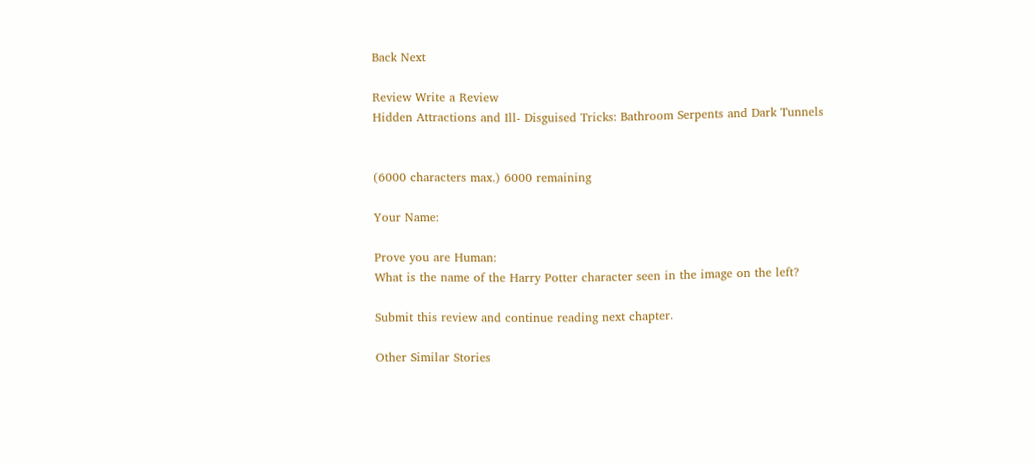Back Next

Review Write a Review
Hidden Attractions and Ill- Disguised Tricks: Bathroom Serpents and Dark Tunnels


(6000 characters max.) 6000 remaining

Your Name:

Prove you are Human:
What is the name of the Harry Potter character seen in the image on the left?

Submit this review and continue reading next chapter.

Other Similar Stories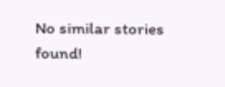No similar stories found!